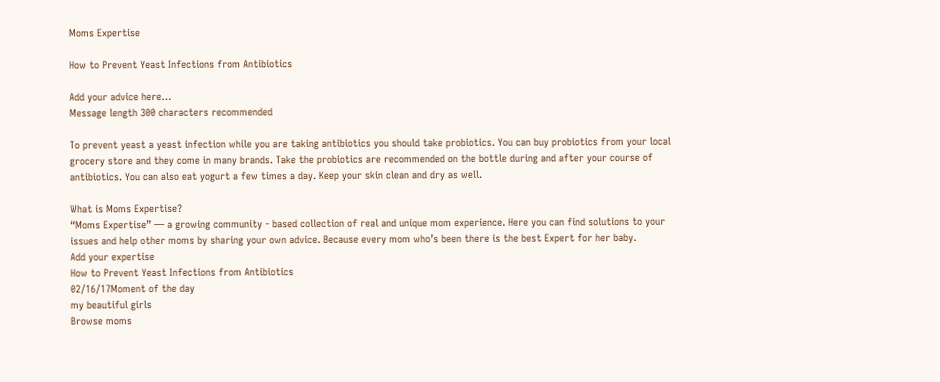Moms Expertise

How to Prevent Yeast Infections from Antibiotics

Add your advice here…
Message length 300 characters recommended

To prevent yeast a yeast infection while you are taking antibiotics you should take probiotics. You can buy probiotics from your local grocery store and they come in many brands. Take the probiotics are recommended on the bottle during and after your course of antibiotics. You can also eat yogurt a few times a day. Keep your skin clean and dry as well.

What is Moms Expertise?
“Moms Expertise” — a growing community - based collection of real and unique mom experience. Here you can find solutions to your issues and help other moms by sharing your own advice. Because every mom who’s been there is the best Expert for her baby.
Add your expertise
How to Prevent Yeast Infections from Antibiotics
02/16/17Moment of the day
my beautiful girls
Browse moms